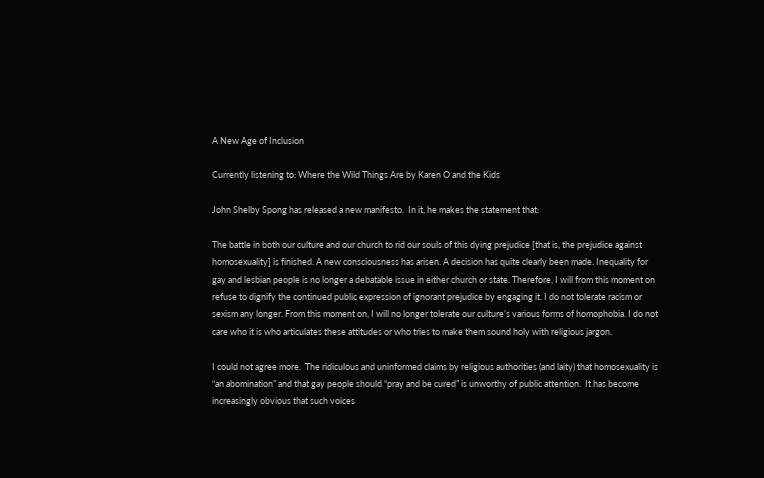A New Age of Inclusion

Currently listening to: Where the Wild Things Are by Karen O and the Kids

John Shelby Spong has released a new manifesto.  In it, he makes the statement that:

The battle in both our culture and our church to rid our souls of this dying prejudice [that is, the prejudice against homosexuality] is finished. A new consciousness has arisen. A decision has quite clearly been made. Inequality for gay and lesbian people is no longer a debatable issue in either church or state. Therefore, I will from this moment on refuse to dignify the continued public expression of ignorant prejudice by engaging it. I do not tolerate racism or sexism any longer. From this moment on, I will no longer tolerate our culture’s various forms of homophobia. I do not care who it is who articulates these attitudes or who tries to make them sound holy with religious jargon.

I could not agree more.  The ridiculous and uninformed claims by religious authorities (and laity) that homosexuality is “an abomination” and that gay people should “pray and be cured” is unworthy of public attention.  It has become increasingly obvious that such voices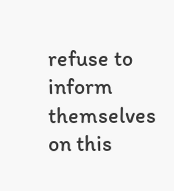refuse to inform themselves on this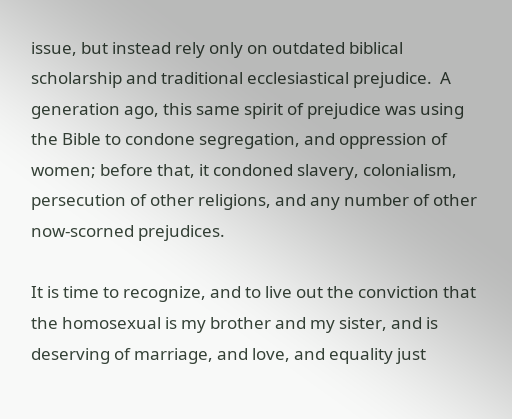issue, but instead rely only on outdated biblical scholarship and traditional ecclesiastical prejudice.  A generation ago, this same spirit of prejudice was using the Bible to condone segregation, and oppression of women; before that, it condoned slavery, colonialism, persecution of other religions, and any number of other now-scorned prejudices.

It is time to recognize, and to live out the conviction that the homosexual is my brother and my sister, and is deserving of marriage, and love, and equality just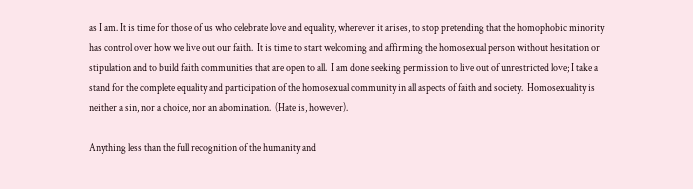as I am. It is time for those of us who celebrate love and equality, wherever it arises, to stop pretending that the homophobic minority has control over how we live out our faith.  It is time to start welcoming and affirming the homosexual person without hesitation or stipulation and to build faith communities that are open to all.  I am done seeking permission to live out of unrestricted love; I take a stand for the complete equality and participation of the homosexual community in all aspects of faith and society.  Homosexuality is neither a sin, nor a choice, nor an abomination.  (Hate is, however).

Anything less than the full recognition of the humanity and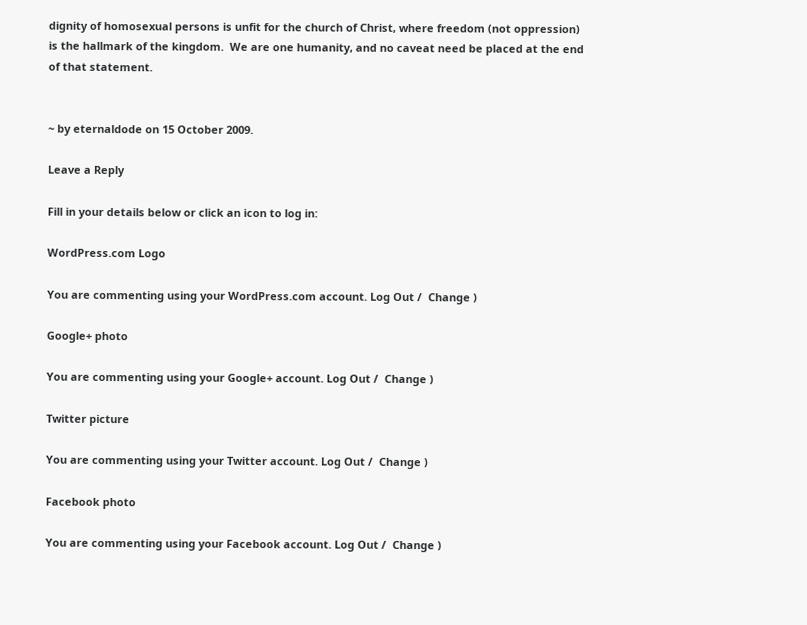dignity of homosexual persons is unfit for the church of Christ, where freedom (not oppression) is the hallmark of the kingdom.  We are one humanity, and no caveat need be placed at the end of that statement.


~ by eternaldode on 15 October 2009.

Leave a Reply

Fill in your details below or click an icon to log in:

WordPress.com Logo

You are commenting using your WordPress.com account. Log Out /  Change )

Google+ photo

You are commenting using your Google+ account. Log Out /  Change )

Twitter picture

You are commenting using your Twitter account. Log Out /  Change )

Facebook photo

You are commenting using your Facebook account. Log Out /  Change )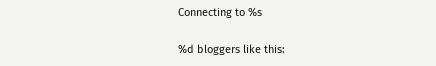Connecting to %s

%d bloggers like this: